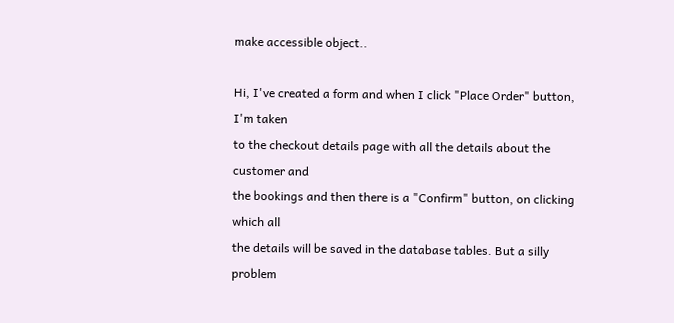make accessible object..

Hi, I've created a form and when I click "Place Order" button, I'm taken
to the checkout details page with all the details about the customer and
the bookings and then there is a "Confirm" button, on clicking which all
the details will be saved in the database tables. But a silly problem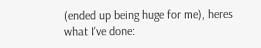(ended up being huge for me), heres what I've done: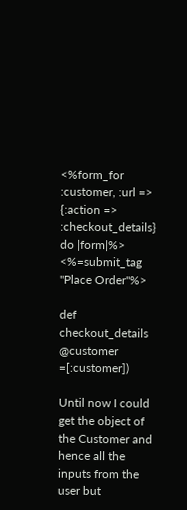<%form_for :customer, :url => {:action => :checkout_details} do |form|%>
<%=submit_tag "Place Order"%>

def checkout_details
@customer =[:customer])

Until now I could get the object of the Customer and hence all the
inputs from the user but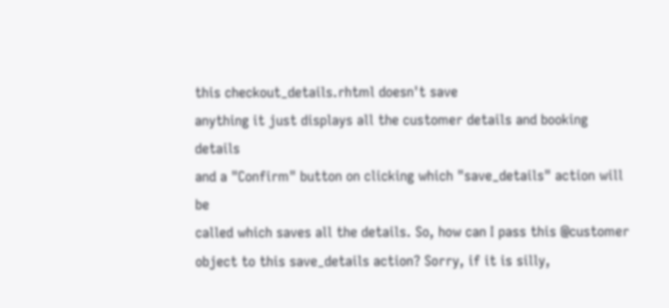this checkout_details.rhtml doesn't save
anything it just displays all the customer details and booking details
and a "Confirm" button on clicking which "save_details" action will be
called which saves all the details. So, how can I pass this @customer
object to this save_details action? Sorry, if it is silly,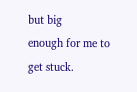but big
enough for me to get stuck.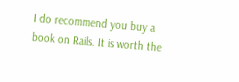I do recommend you buy a book on Rails. It is worth the